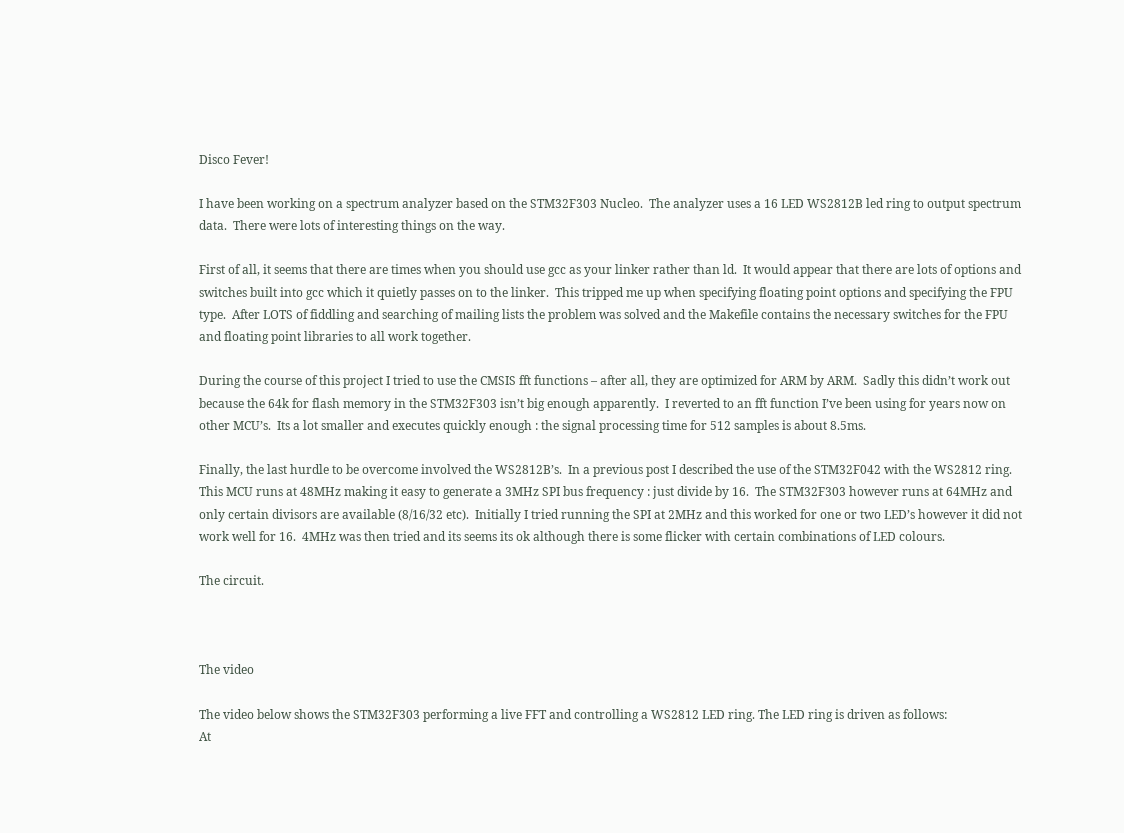Disco Fever!

I have been working on a spectrum analyzer based on the STM32F303 Nucleo.  The analyzer uses a 16 LED WS2812B led ring to output spectrum data.  There were lots of interesting things on the way.

First of all, it seems that there are times when you should use gcc as your linker rather than ld.  It would appear that there are lots of options and switches built into gcc which it quietly passes on to the linker.  This tripped me up when specifying floating point options and specifying the FPU type.  After LOTS of fiddling and searching of mailing lists the problem was solved and the Makefile contains the necessary switches for the FPU and floating point libraries to all work together.

During the course of this project I tried to use the CMSIS fft functions – after all, they are optimized for ARM by ARM.  Sadly this didn’t work out because the 64k for flash memory in the STM32F303 isn’t big enough apparently.  I reverted to an fft function I’ve been using for years now on other MCU’s.  Its a lot smaller and executes quickly enough : the signal processing time for 512 samples is about 8.5ms.

Finally, the last hurdle to be overcome involved the WS2812B’s.  In a previous post I described the use of the STM32F042 with the WS2812 ring.  This MCU runs at 48MHz making it easy to generate a 3MHz SPI bus frequency : just divide by 16.  The STM32F303 however runs at 64MHz and only certain divisors are available (8/16/32 etc).  Initially I tried running the SPI at 2MHz and this worked for one or two LED’s however it did not work well for 16.  4MHz was then tried and its seems its ok although there is some flicker with certain combinations of LED colours.

The circuit.



The video

The video below shows the STM32F303 performing a live FFT and controlling a WS2812 LED ring. The LED ring is driven as follows:
At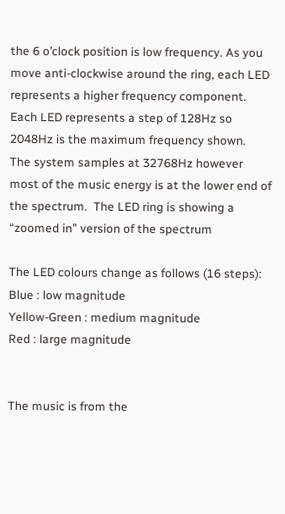the 6 o’clock position is low frequency. As you move anti-clockwise around the ring, each LED represents a higher frequency component.  Each LED represents a step of 128Hz so 2048Hz is the maximum frequency shown.  The system samples at 32768Hz however most of the music energy is at the lower end of the spectrum.  The LED ring is showing a “zoomed in” version of the spectrum

The LED colours change as follows (16 steps):
Blue : low magnitude
Yellow-Green : medium magnitude
Red : large magnitude


The music is from the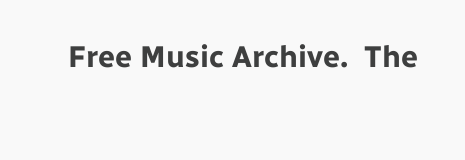Free Music Archive.  The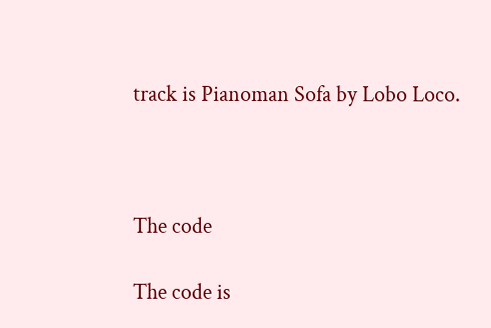track is Pianoman Sofa by Lobo Loco.



The code

The code is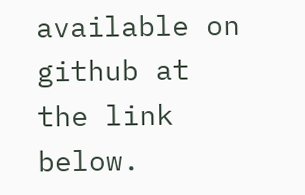available on github at the link below.